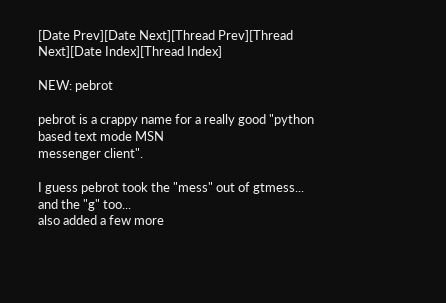[Date Prev][Date Next][Thread Prev][Thread Next][Date Index][Thread Index]

NEW: pebrot

pebrot is a crappy name for a really good "python based text mode MSN
messenger client".

I guess pebrot took the "mess" out of gtmess... and the "g" too...
also added a few more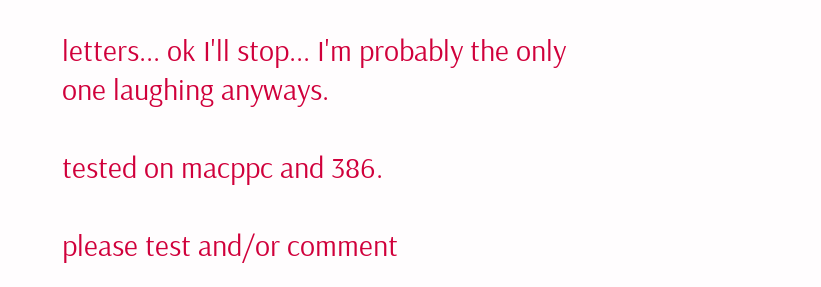letters... ok I'll stop... I'm probably the only
one laughing anyways.

tested on macppc and 386.

please test and/or comment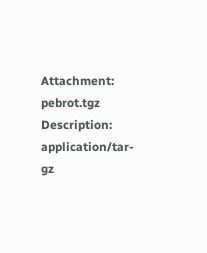Attachment: pebrot.tgz
Description: application/tar-gz